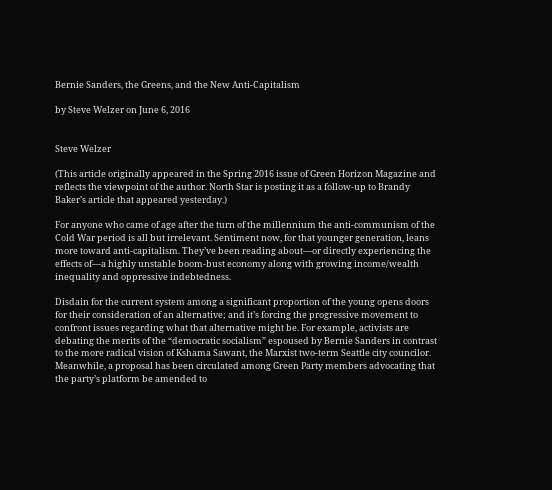Bernie Sanders, the Greens, and the New Anti-Capitalism

by Steve Welzer on June 6, 2016


Steve Welzer

(This article originally appeared in the Spring 2016 issue of Green Horizon Magazine and reflects the viewpoint of the author. North Star is posting it as a follow-up to Brandy Baker’s article that appeared yesterday.)

For anyone who came of age after the turn of the millennium the anti-communism of the Cold War period is all but irrelevant. Sentiment now, for that younger generation, leans more toward anti-capitalism. They’ve been reading about—or directly experiencing the effects of—a highly unstable boom-bust economy along with growing income/wealth inequality and oppressive indebtedness.

Disdain for the current system among a significant proportion of the young opens doors for their consideration of an alternative; and it’s forcing the progressive movement to confront issues regarding what that alternative might be. For example, activists are debating the merits of the “democratic socialism” espoused by Bernie Sanders in contrast to the more radical vision of Kshama Sawant, the Marxist two-term Seattle city councilor. Meanwhile, a proposal has been circulated among Green Party members advocating that the party’s platform be amended to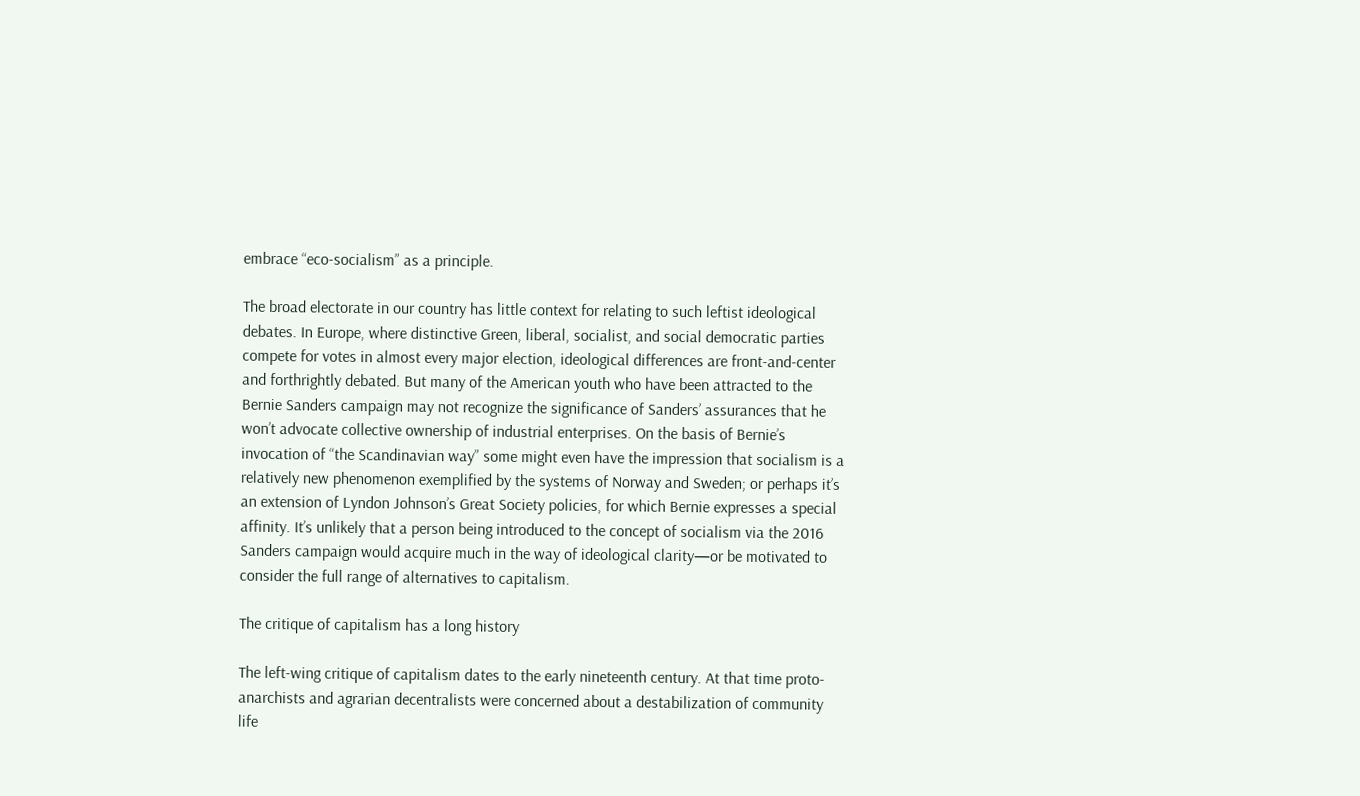embrace “eco-socialism” as a principle.

The broad electorate in our country has little context for relating to such leftist ideological debates. In Europe, where distinctive Green, liberal, socialist, and social democratic parties compete for votes in almost every major election, ideological differences are front-and-center and forthrightly debated. But many of the American youth who have been attracted to the Bernie Sanders campaign may not recognize the significance of Sanders’ assurances that he won’t advocate collective ownership of industrial enterprises. On the basis of Bernie’s invocation of “the Scandinavian way” some might even have the impression that socialism is a relatively new phenomenon exemplified by the systems of Norway and Sweden; or perhaps it’s an extension of Lyndon Johnson’s Great Society policies, for which Bernie expresses a special affinity. It’s unlikely that a person being introduced to the concept of socialism via the 2016 Sanders campaign would acquire much in the way of ideological clarity—or be motivated to consider the full range of alternatives to capitalism.

The critique of capitalism has a long history

The left-wing critique of capitalism dates to the early nineteenth century. At that time proto-anarchists and agrarian decentralists were concerned about a destabilization of community life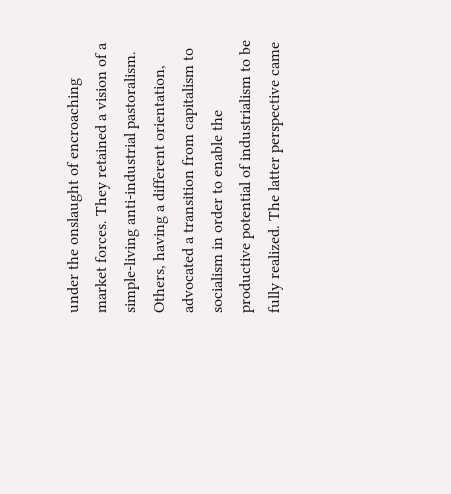under the onslaught of encroaching market forces. They retained a vision of a simple-living anti-industrial pastoralism. Others, having a different orientation, advocated a transition from capitalism to socialism in order to enable the productive potential of industrialism to be fully realized. The latter perspective came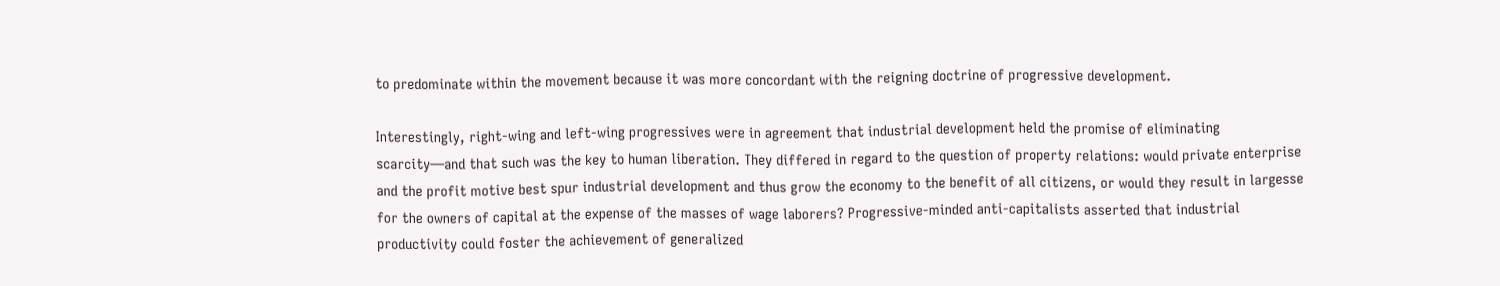to predominate within the movement because it was more concordant with the reigning doctrine of progressive development.

Interestingly, right-wing and left-wing progressives were in agreement that industrial development held the promise of eliminating scarcity—and that such was the key to human liberation. They differed in regard to the question of property relations: would private enterprise and the profit motive best spur industrial development and thus grow the economy to the benefit of all citizens, or would they result in largesse for the owners of capital at the expense of the masses of wage laborers? Progressive-minded anti-capitalists asserted that industrial productivity could foster the achievement of generalized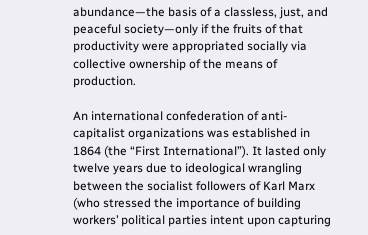abundance—the basis of a classless, just, and peaceful society—only if the fruits of that productivity were appropriated socially via collective ownership of the means of production.

An international confederation of anti-capitalist organizations was established in 1864 (the “First International”). It lasted only twelve years due to ideological wrangling between the socialist followers of Karl Marx (who stressed the importance of building workers’ political parties intent upon capturing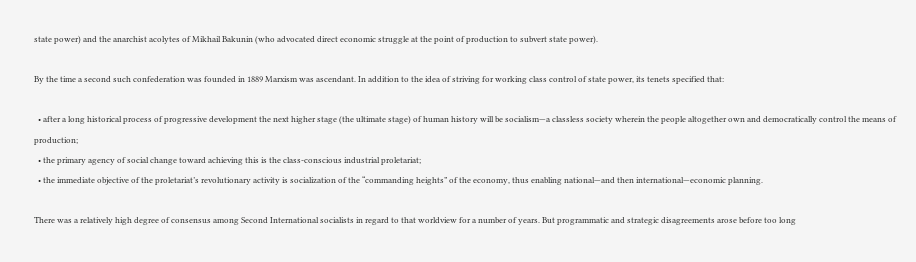state power) and the anarchist acolytes of Mikhail Bakunin (who advocated direct economic struggle at the point of production to subvert state power).

By the time a second such confederation was founded in 1889 Marxism was ascendant. In addition to the idea of striving for working class control of state power, its tenets specified that:

  • after a long historical process of progressive development the next higher stage (the ultimate stage) of human history will be socialism—a classless society wherein the people altogether own and democratically control the means of production;
  • the primary agency of social change toward achieving this is the class-conscious industrial proletariat;
  • the immediate objective of the proletariat’s revolutionary activity is socialization of the “commanding heights” of the economy, thus enabling national—and then international—economic planning.

There was a relatively high degree of consensus among Second International socialists in regard to that worldview for a number of years. But programmatic and strategic disagreements arose before too long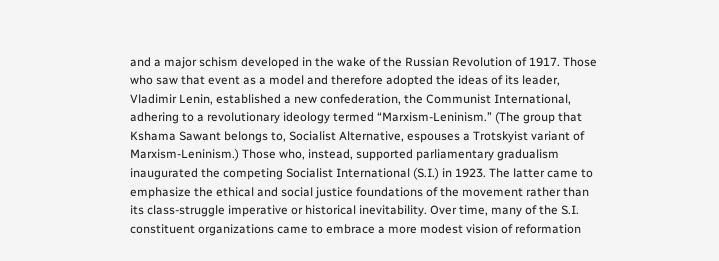and a major schism developed in the wake of the Russian Revolution of 1917. Those who saw that event as a model and therefore adopted the ideas of its leader, Vladimir Lenin, established a new confederation, the Communist International, adhering to a revolutionary ideology termed “Marxism-Leninism.” (The group that Kshama Sawant belongs to, Socialist Alternative, espouses a Trotskyist variant of Marxism-Leninism.) Those who, instead, supported parliamentary gradualism inaugurated the competing Socialist International (S.I.) in 1923. The latter came to emphasize the ethical and social justice foundations of the movement rather than its class-struggle imperative or historical inevitability. Over time, many of the S.I. constituent organizations came to embrace a more modest vision of reformation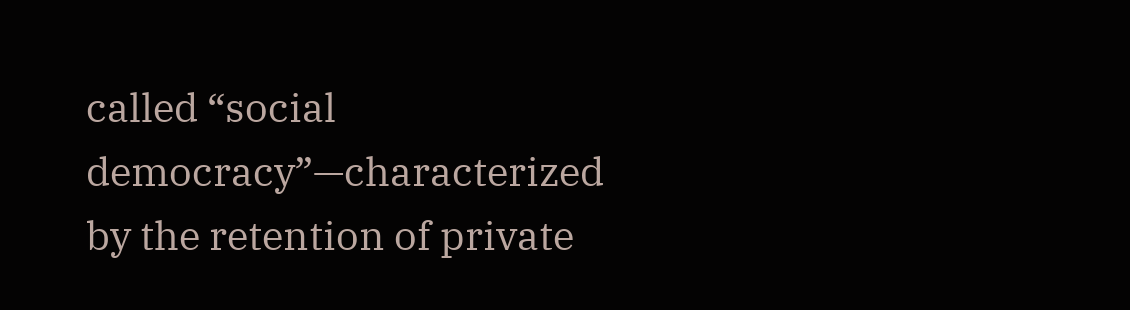called “social democracy”—characterized by the retention of private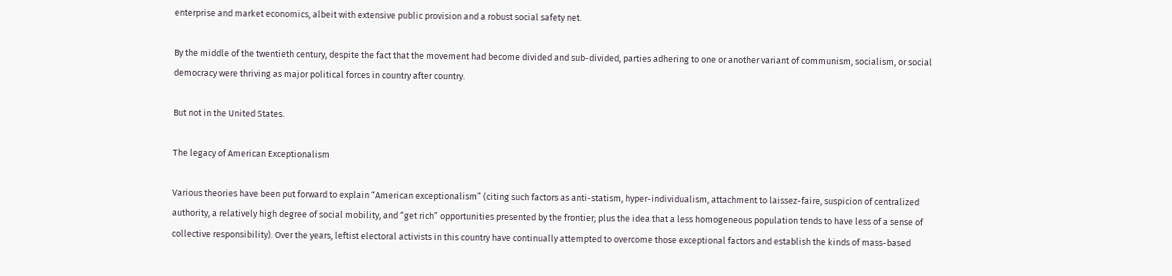enterprise and market economics, albeit with extensive public provision and a robust social safety net.

By the middle of the twentieth century, despite the fact that the movement had become divided and sub-divided, parties adhering to one or another variant of communism, socialism, or social democracy were thriving as major political forces in country after country.

But not in the United States.

The legacy of American Exceptionalism

Various theories have been put forward to explain “American exceptionalism” (citing such factors as anti-statism, hyper-individualism, attachment to laissez-faire, suspicion of centralized authority, a relatively high degree of social mobility, and “get rich” opportunities presented by the frontier; plus the idea that a less homogeneous population tends to have less of a sense of collective responsibility). Over the years, leftist electoral activists in this country have continually attempted to overcome those exceptional factors and establish the kinds of mass-based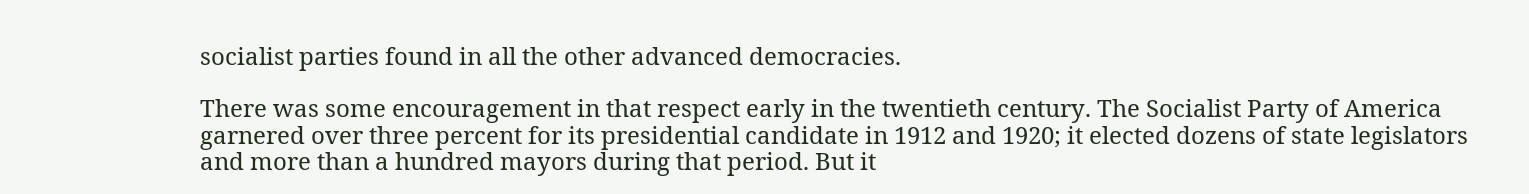socialist parties found in all the other advanced democracies.

There was some encouragement in that respect early in the twentieth century. The Socialist Party of America garnered over three percent for its presidential candidate in 1912 and 1920; it elected dozens of state legislators and more than a hundred mayors during that period. But it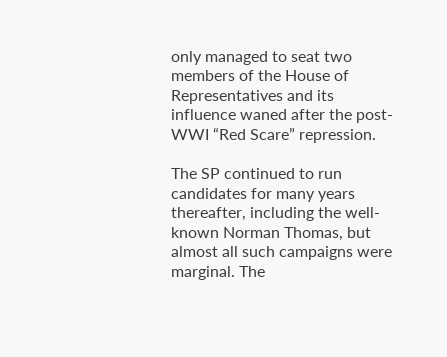only managed to seat two members of the House of Representatives and its influence waned after the post-WWI “Red Scare” repression.

The SP continued to run candidates for many years thereafter, including the well-known Norman Thomas, but almost all such campaigns were marginal. The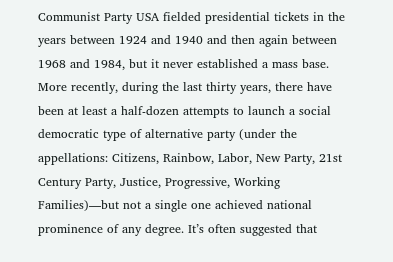Communist Party USA fielded presidential tickets in the years between 1924 and 1940 and then again between 1968 and 1984, but it never established a mass base. More recently, during the last thirty years, there have been at least a half-dozen attempts to launch a social democratic type of alternative party (under the appellations: Citizens, Rainbow, Labor, New Party, 21st Century Party, Justice, Progressive, Working Families)—but not a single one achieved national prominence of any degree. It’s often suggested that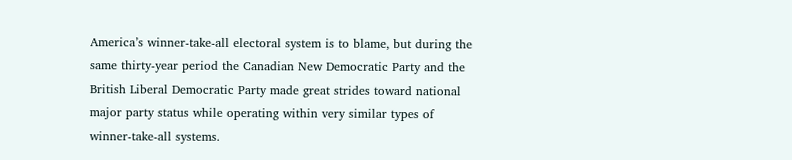America’s winner-take-all electoral system is to blame, but during the same thirty-year period the Canadian New Democratic Party and the British Liberal Democratic Party made great strides toward national major party status while operating within very similar types of winner-take-all systems.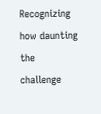Recognizing how daunting the challenge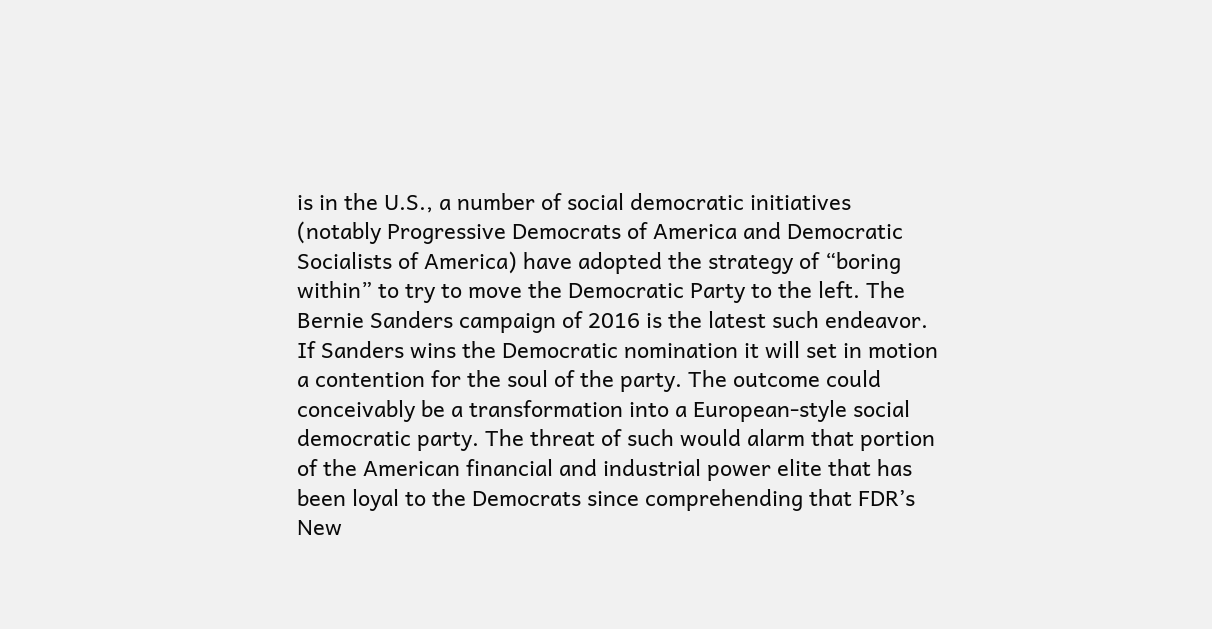is in the U.S., a number of social democratic initiatives (notably Progressive Democrats of America and Democratic Socialists of America) have adopted the strategy of “boring within” to try to move the Democratic Party to the left. The Bernie Sanders campaign of 2016 is the latest such endeavor. If Sanders wins the Democratic nomination it will set in motion a contention for the soul of the party. The outcome could conceivably be a transformation into a European-style social democratic party. The threat of such would alarm that portion of the American financial and industrial power elite that has been loyal to the Democrats since comprehending that FDR’s New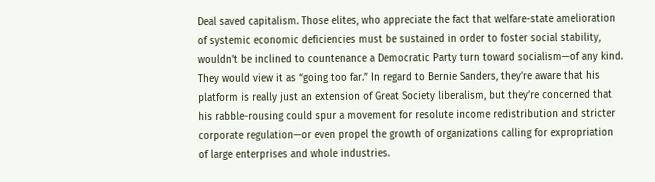Deal saved capitalism. Those elites, who appreciate the fact that welfare-state amelioration of systemic economic deficiencies must be sustained in order to foster social stability, wouldn’t be inclined to countenance a Democratic Party turn toward socialism—of any kind. They would view it as “going too far.” In regard to Bernie Sanders, they’re aware that his platform is really just an extension of Great Society liberalism, but they’re concerned that his rabble-rousing could spur a movement for resolute income redistribution and stricter corporate regulation—or even propel the growth of organizations calling for expropriation of large enterprises and whole industries.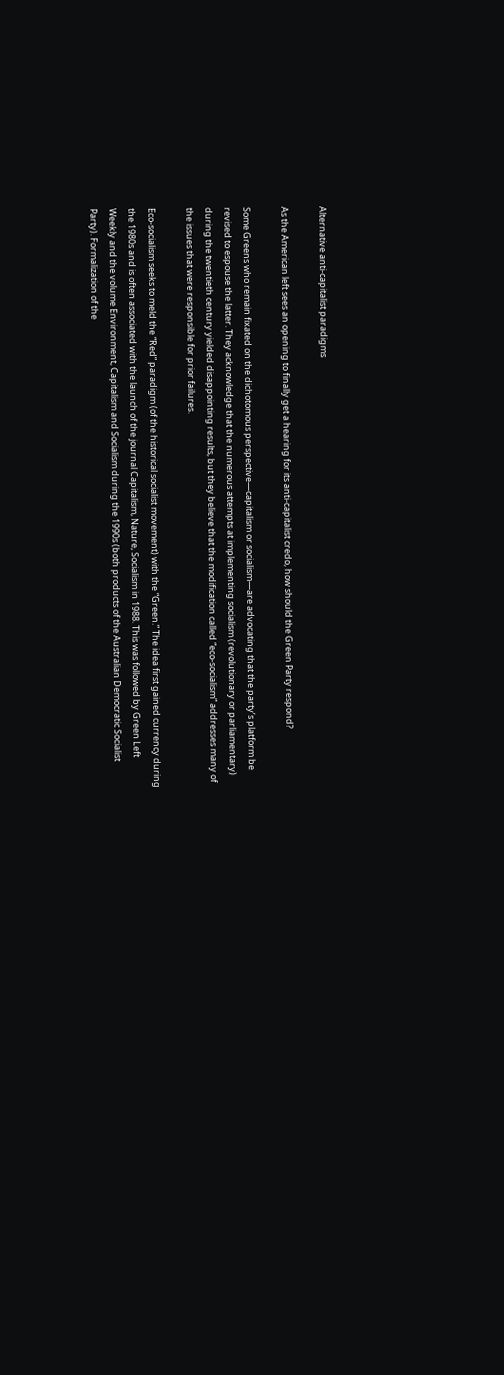Alternative anti-capitalist paradigms

As the American left sees an opening to finally get a hearing for its anti-capitalist credo, how should the Green Party respond?

Some Greens who remain fixated on the dichotomous perspective—capitalism or socialism—are advocating that the party’s platform be revised to espouse the latter. They acknowledge that the numerous attempts at implementing socialism (revolutionary or parliamentary) during the twentieth century yielded disappointing results, but they believe that the modification called “eco-socialism” addresses many of the issues that were responsible for prior failures.

Eco-socialism seeks to meld the “Red” paradigm (of the historical socialist movement) with the “Green.” The idea first gained currency during the 1980s and is often associated with the launch of the journal Capitalism, Nature, Socialism in 1988. This was followed by Green Left Weekly and the volume Environment, Capitalism and Socialism during the 1990s (both products of the Australian Democratic Socialist Party). Formalization of the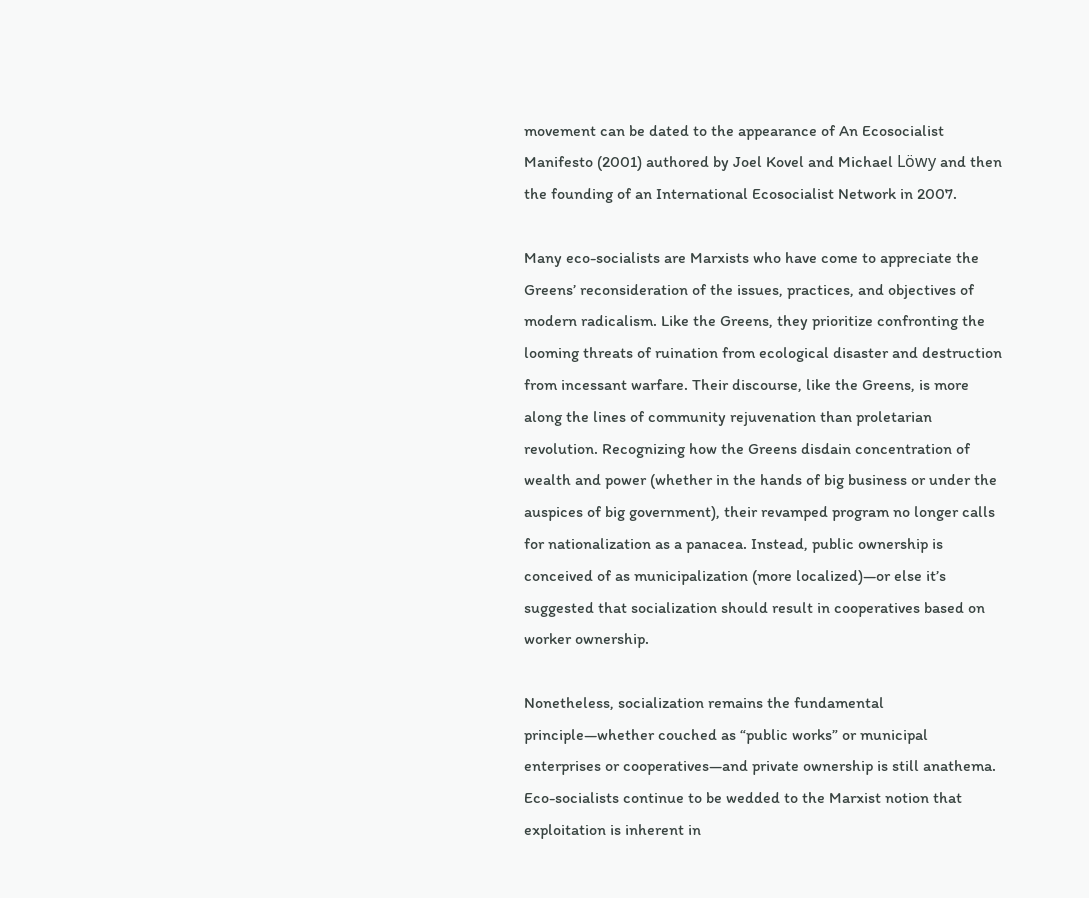movement can be dated to the appearance of An Ecosocialist Manifesto (2001) authored by Joel Kovel and Michael Löwy and then the founding of an International Ecosocialist Network in 2007.

Many eco-socialists are Marxists who have come to appreciate the Greens’ reconsideration of the issues, practices, and objectives of modern radicalism. Like the Greens, they prioritize confronting the looming threats of ruination from ecological disaster and destruction from incessant warfare. Their discourse, like the Greens, is more along the lines of community rejuvenation than proletarian revolution. Recognizing how the Greens disdain concentration of wealth and power (whether in the hands of big business or under the auspices of big government), their revamped program no longer calls for nationalization as a panacea. Instead, public ownership is conceived of as municipalization (more localized)—or else it’s suggested that socialization should result in cooperatives based on worker ownership.

Nonetheless, socialization remains the fundamental principle—whether couched as “public works” or municipal enterprises or cooperatives—and private ownership is still anathema. Eco-socialists continue to be wedded to the Marxist notion that exploitation is inherent in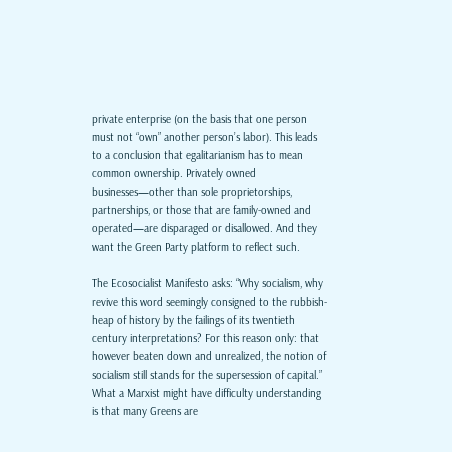private enterprise (on the basis that one person must not “own” another person’s labor). This leads to a conclusion that egalitarianism has to mean common ownership. Privately owned businesses—other than sole proprietorships, partnerships, or those that are family-owned and operated—are disparaged or disallowed. And they want the Green Party platform to reflect such.

The Ecosocialist Manifesto asks: “Why socialism, why revive this word seemingly consigned to the rubbish-heap of history by the failings of its twentieth century interpretations? For this reason only: that however beaten down and unrealized, the notion of socialism still stands for the supersession of capital.” What a Marxist might have difficulty understanding is that many Greens are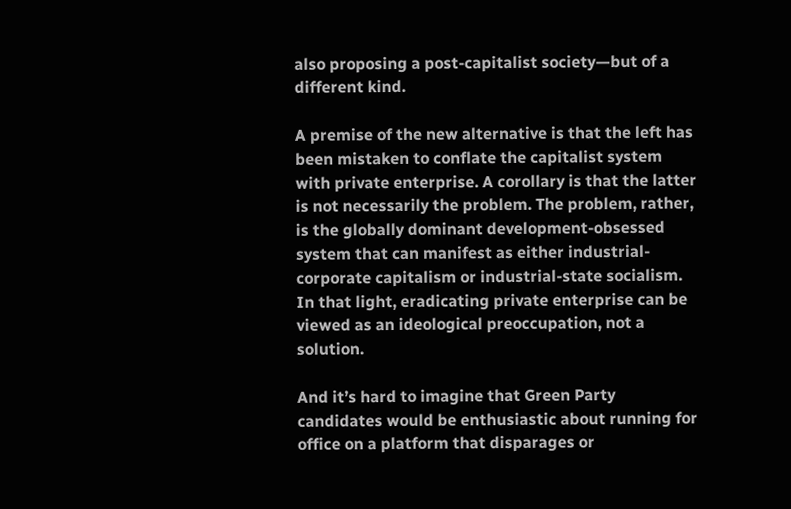also proposing a post-capitalist society—but of a different kind.

A premise of the new alternative is that the left has been mistaken to conflate the capitalist system with private enterprise. A corollary is that the latter is not necessarily the problem. The problem, rather, is the globally dominant development-obsessed system that can manifest as either industrial-corporate capitalism or industrial-state socialism. In that light, eradicating private enterprise can be viewed as an ideological preoccupation, not a solution.

And it’s hard to imagine that Green Party candidates would be enthusiastic about running for office on a platform that disparages or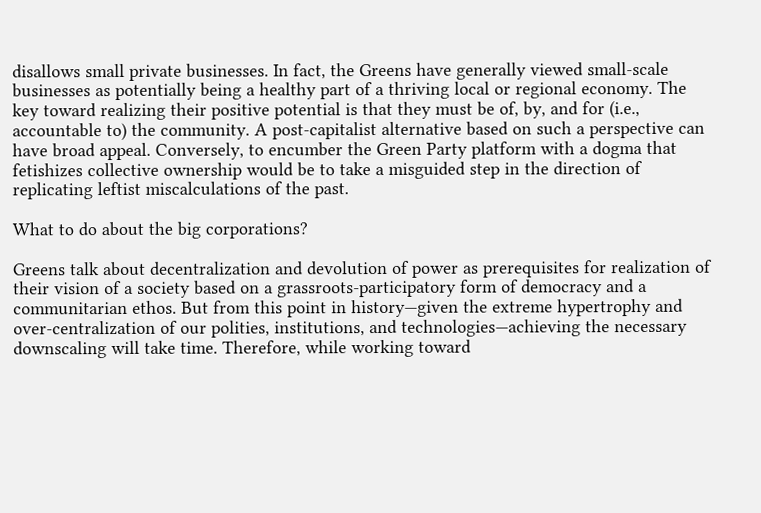disallows small private businesses. In fact, the Greens have generally viewed small-scale businesses as potentially being a healthy part of a thriving local or regional economy. The key toward realizing their positive potential is that they must be of, by, and for (i.e., accountable to) the community. A post-capitalist alternative based on such a perspective can have broad appeal. Conversely, to encumber the Green Party platform with a dogma that fetishizes collective ownership would be to take a misguided step in the direction of replicating leftist miscalculations of the past.

What to do about the big corporations?

Greens talk about decentralization and devolution of power as prerequisites for realization of their vision of a society based on a grassroots-participatory form of democracy and a communitarian ethos. But from this point in history—given the extreme hypertrophy and over-centralization of our polities, institutions, and technologies—achieving the necessary downscaling will take time. Therefore, while working toward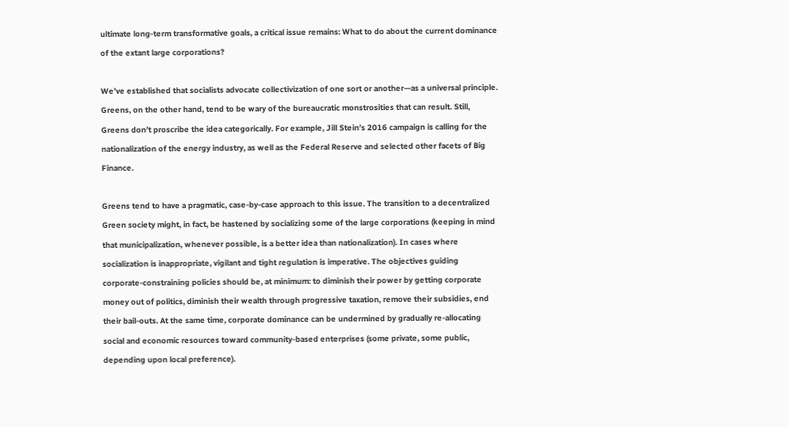ultimate long-term transformative goals, a critical issue remains: What to do about the current dominance of the extant large corporations?

We’ve established that socialists advocate collectivization of one sort or another—as a universal principle. Greens, on the other hand, tend to be wary of the bureaucratic monstrosities that can result. Still, Greens don’t proscribe the idea categorically. For example, Jill Stein’s 2016 campaign is calling for the nationalization of the energy industry, as well as the Federal Reserve and selected other facets of Big Finance.

Greens tend to have a pragmatic, case-by-case approach to this issue. The transition to a decentralized Green society might, in fact, be hastened by socializing some of the large corporations (keeping in mind that municipalization, whenever possible, is a better idea than nationalization). In cases where socialization is inappropriate, vigilant and tight regulation is imperative. The objectives guiding corporate-constraining policies should be, at minimum: to diminish their power by getting corporate money out of politics, diminish their wealth through progressive taxation, remove their subsidies, end their bail-outs. At the same time, corporate dominance can be undermined by gradually re-allocating social and economic resources toward community-based enterprises (some private, some public, depending upon local preference).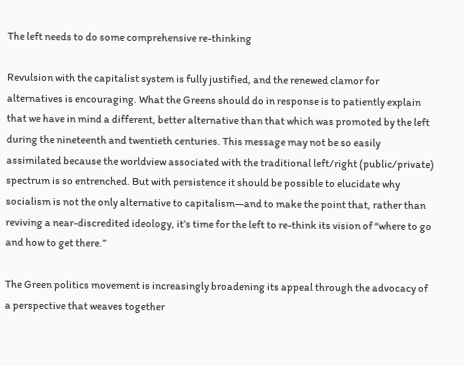The left needs to do some comprehensive re-thinking

Revulsion with the capitalist system is fully justified, and the renewed clamor for alternatives is encouraging. What the Greens should do in response is to patiently explain that we have in mind a different, better alternative than that which was promoted by the left during the nineteenth and twentieth centuries. This message may not be so easily assimilated because the worldview associated with the traditional left/right (public/private) spectrum is so entrenched. But with persistence it should be possible to elucidate why socialism is not the only alternative to capitalism—and to make the point that, rather than reviving a near-discredited ideology, it’s time for the left to re-think its vision of “where to go and how to get there.”

The Green politics movement is increasingly broadening its appeal through the advocacy of a perspective that weaves together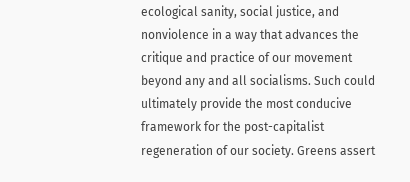ecological sanity, social justice, and nonviolence in a way that advances the critique and practice of our movement beyond any and all socialisms. Such could ultimately provide the most conducive framework for the post-capitalist regeneration of our society. Greens assert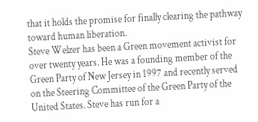that it holds the promise for finally clearing the pathway toward human liberation.
Steve Welzer has been a Green movement activist for over twenty years. He was a founding member of the Green Party of New Jersey in 1997 and recently served on the Steering Committee of the Green Party of the United States. Steve has run for a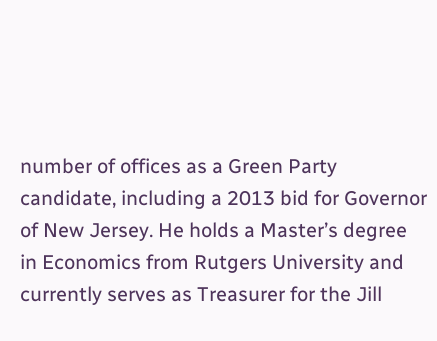number of offices as a Green Party candidate, including a 2013 bid for Governor of New Jersey. He holds a Master’s degree in Economics from Rutgers University and currently serves as Treasurer for the Jill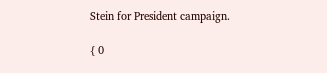Stein for President campaign.

{ 0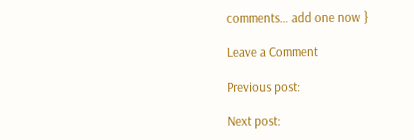comments… add one now }

Leave a Comment

Previous post:

Next post: